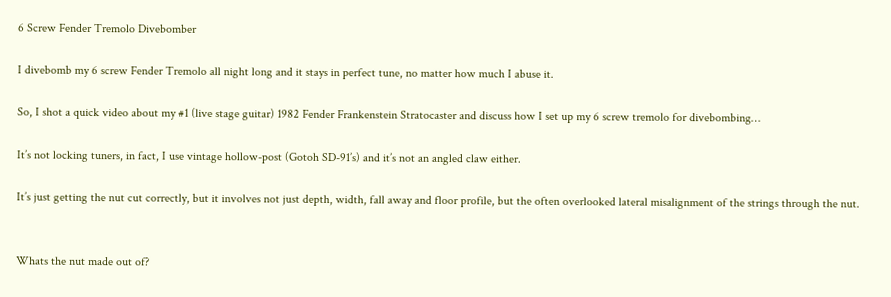6 Screw Fender Tremolo Divebomber

I divebomb my 6 screw Fender Tremolo all night long and it stays in perfect tune, no matter how much I abuse it.

So, I shot a quick video about my #1 (live stage guitar) 1982 Fender Frankenstein Stratocaster and discuss how I set up my 6 screw tremolo for divebombing…

It’s not locking tuners, in fact, I use vintage hollow-post (Gotoh SD-91’s) and it’s not an angled claw either.

It’s just getting the nut cut correctly, but it involves not just depth, width, fall away and floor profile, but the often overlooked lateral misalignment of the strings through the nut.


Whats the nut made out of?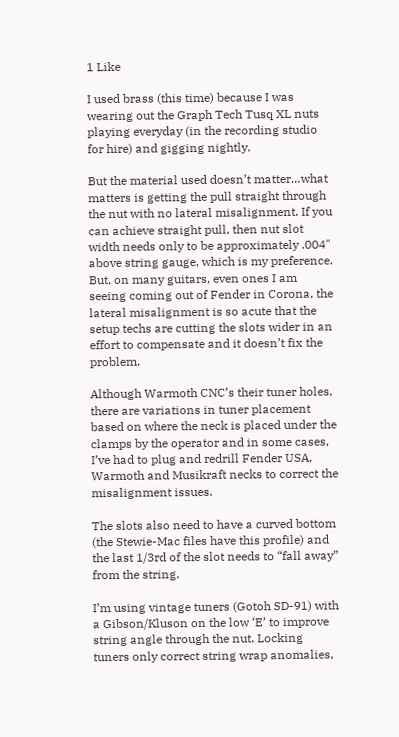1 Like

I used brass (this time) because I was wearing out the Graph Tech Tusq XL nuts playing everyday (in the recording studio for hire) and gigging nightly.

But the material used doesn’t matter…what matters is getting the pull straight through the nut with no lateral misalignment. If you can achieve straight pull, then nut slot width needs only to be approximately .004" above string gauge, which is my preference. But, on many guitars, even ones I am seeing coming out of Fender in Corona, the lateral misalignment is so acute that the setup techs are cutting the slots wider in an effort to compensate and it doesn’t fix the problem.

Although Warmoth CNC’s their tuner holes, there are variations in tuner placement based on where the neck is placed under the clamps by the operator and in some cases, I’ve had to plug and redrill Fender USA, Warmoth and Musikraft necks to correct the misalignment issues.

The slots also need to have a curved bottom (the Stewie-Mac files have this profile) and the last 1/3rd of the slot needs to “fall away” from the string.

I’m using vintage tuners (Gotoh SD-91) with a Gibson/Kluson on the low ‘E’ to improve string angle through the nut. Locking tuners only correct string wrap anomalies,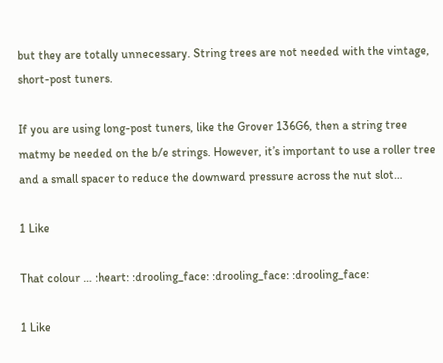but they are totally unnecessary. String trees are not needed with the vintage, short-post tuners.

If you are using long-post tuners, like the Grover 136G6, then a string tree matmy be needed on the b/e strings. However, it’s important to use a roller tree and a small spacer to reduce the downward pressure across the nut slot…

1 Like

That colour … :heart: :drooling_face: :drooling_face: :drooling_face:

1 Like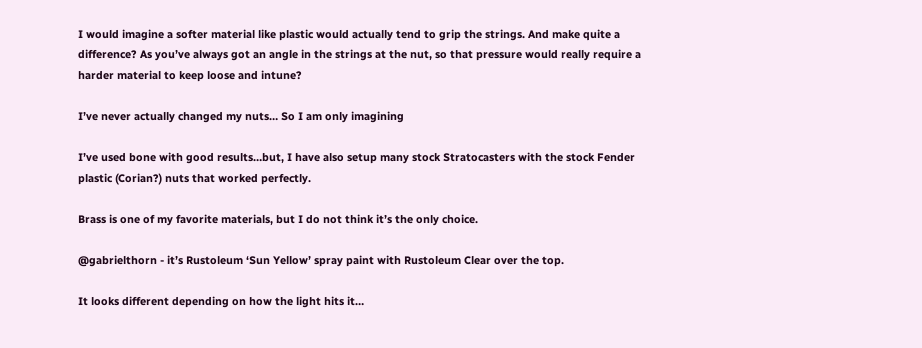I would imagine a softer material like plastic would actually tend to grip the strings. And make quite a difference? As you’ve always got an angle in the strings at the nut, so that pressure would really require a harder material to keep loose and intune?

I’ve never actually changed my nuts… So I am only imagining

I’ve used bone with good results…but, I have also setup many stock Stratocasters with the stock Fender plastic (Corian?) nuts that worked perfectly.

Brass is one of my favorite materials, but I do not think it’s the only choice.

@gabrielthorn - it’s Rustoleum ‘Sun Yellow’ spray paint with Rustoleum Clear over the top.

It looks different depending on how the light hits it…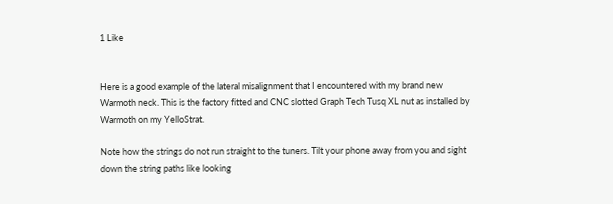1 Like


Here is a good example of the lateral misalignment that I encountered with my brand new Warmoth neck. This is the factory fitted and CNC slotted Graph Tech Tusq XL nut as installed by Warmoth on my YelloStrat.

Note how the strings do not run straight to the tuners. Tilt your phone away from you and sight down the string paths like looking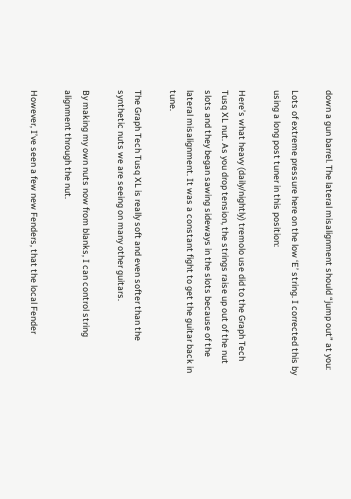down a gun barrel. The lateral misalignment should “jump out” at you:

Lots of extreme pressure here on the low ‘E’ string. I corrected this by using a long post tuner in this position:

Here’s what heavy (daily/nightly) tremolo use did to the Graph Tech Tusq XL nut. As you drop tension, the strings raise up out of the nut slots and they began sawing sideways in the slots because of the lateral misalignment. It was a constant fight to get the guitar back in tune.

The Graph Tech Tusq XL is really soft and even softer than the synthetic nuts we are seeing on many other guitars.

By making my own nuts now from blanks, I can control string alignment through the nut.

However, I’ve seen a few new Fenders, that the local Fender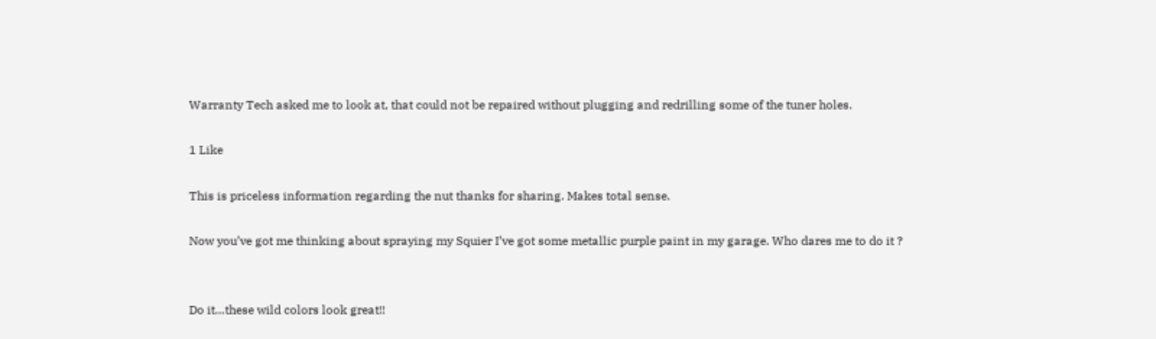Warranty Tech asked me to look at, that could not be repaired without plugging and redrilling some of the tuner holes.

1 Like

This is priceless information regarding the nut thanks for sharing. Makes total sense.

Now you’ve got me thinking about spraying my Squier I’ve got some metallic purple paint in my garage. Who dares me to do it ?


Do it…these wild colors look great!!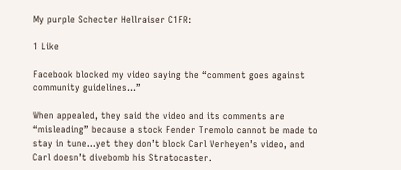My purple Schecter Hellraiser C1FR:

1 Like

Facebook blocked my video saying the “comment goes against community guidelines…”

When appealed, they said the video and its comments are “misleading” because a stock Fender Tremolo cannot be made to stay in tune…yet they don’t block Carl Verheyen’s video, and Carl doesn’t divebomb his Stratocaster.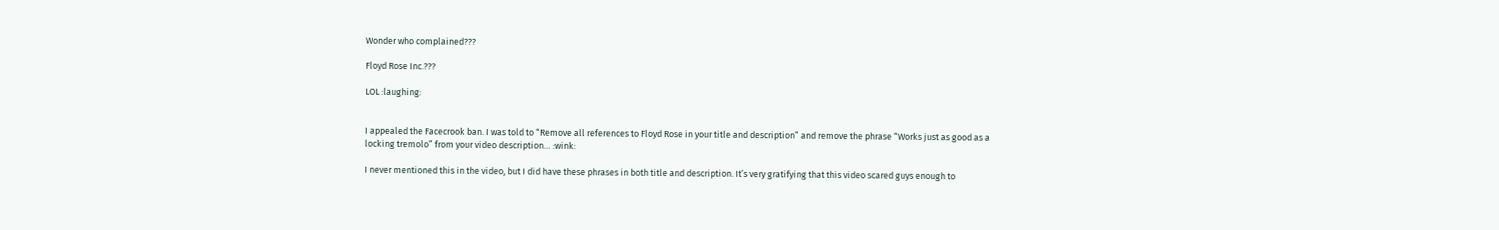Wonder who complained???

Floyd Rose Inc.???

LOL :laughing:


I appealed the Facecrook ban. I was told to “Remove all references to Floyd Rose in your title and description” and remove the phrase “Works just as good as a locking tremolo” from your video description… :wink:

I never mentioned this in the video, but I did have these phrases in both title and description. It’s very gratifying that this video scared guys enough to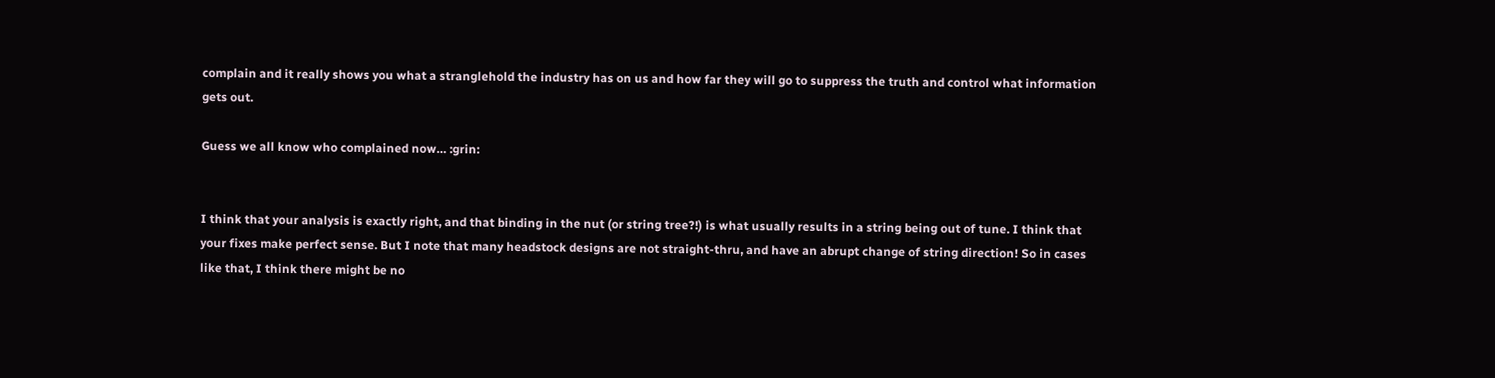complain and it really shows you what a stranglehold the industry has on us and how far they will go to suppress the truth and control what information gets out.

Guess we all know who complained now… :grin:


I think that your analysis is exactly right, and that binding in the nut (or string tree?!) is what usually results in a string being out of tune. I think that your fixes make perfect sense. But I note that many headstock designs are not straight-thru, and have an abrupt change of string direction! So in cases like that, I think there might be no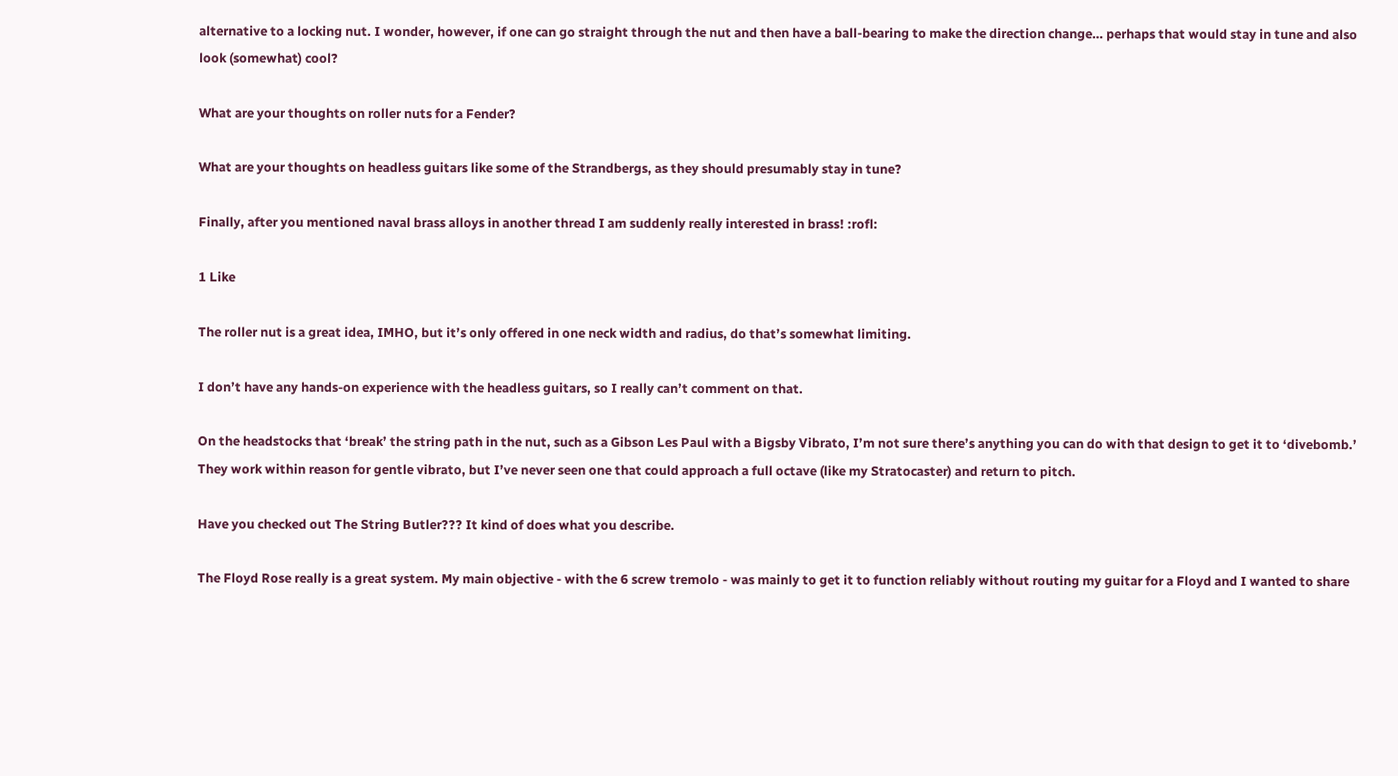alternative to a locking nut. I wonder, however, if one can go straight through the nut and then have a ball-bearing to make the direction change… perhaps that would stay in tune and also look (somewhat) cool?

What are your thoughts on roller nuts for a Fender?

What are your thoughts on headless guitars like some of the Strandbergs, as they should presumably stay in tune?

Finally, after you mentioned naval brass alloys in another thread I am suddenly really interested in brass! :rofl:

1 Like

The roller nut is a great idea, IMHO, but it’s only offered in one neck width and radius, do that’s somewhat limiting.

I don’t have any hands-on experience with the headless guitars, so I really can’t comment on that.

On the headstocks that ‘break’ the string path in the nut, such as a Gibson Les Paul with a Bigsby Vibrato, I’m not sure there’s anything you can do with that design to get it to ‘divebomb.’ They work within reason for gentle vibrato, but I’ve never seen one that could approach a full octave (like my Stratocaster) and return to pitch.

Have you checked out The String Butler??? It kind of does what you describe.

The Floyd Rose really is a great system. My main objective - with the 6 screw tremolo - was mainly to get it to function reliably without routing my guitar for a Floyd and I wanted to share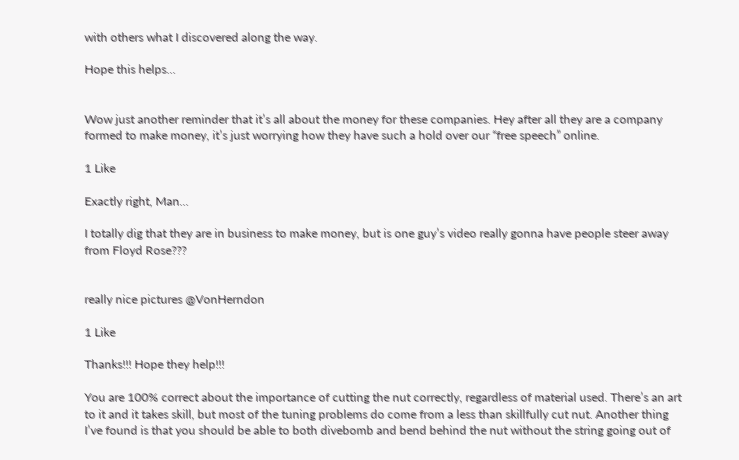with others what I discovered along the way.

Hope this helps…


Wow just another reminder that it’s all about the money for these companies. Hey after all they are a company formed to make money, it’s just worrying how they have such a hold over our “free speech” online.

1 Like

Exactly right, Man…

I totally dig that they are in business to make money, but is one guy’s video really gonna have people steer away from Floyd Rose???


really nice pictures @VonHerndon

1 Like

Thanks!!! Hope they help!!!

You are 100% correct about the importance of cutting the nut correctly, regardless of material used. There’s an art to it and it takes skill, but most of the tuning problems do come from a less than skillfully cut nut. Another thing I’ve found is that you should be able to both divebomb and bend behind the nut without the string going out of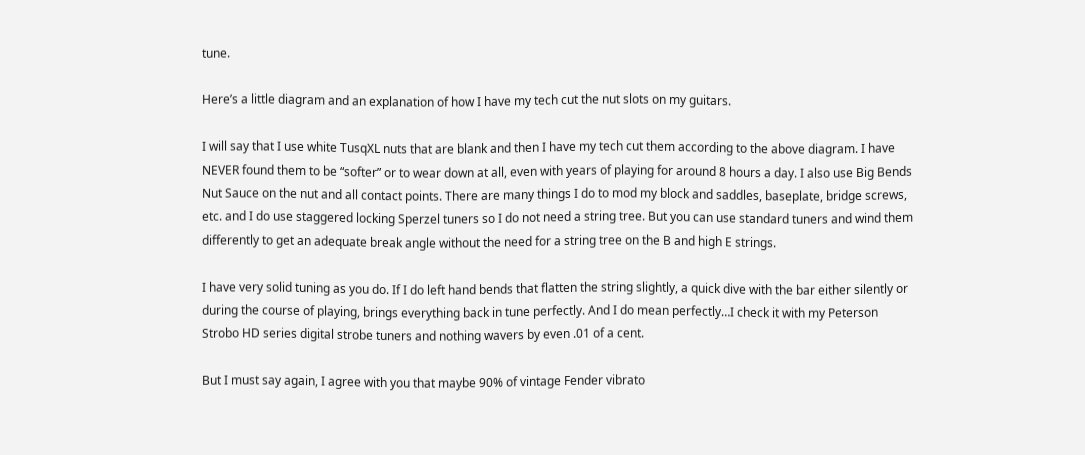tune.

Here’s a little diagram and an explanation of how I have my tech cut the nut slots on my guitars.

I will say that I use white TusqXL nuts that are blank and then I have my tech cut them according to the above diagram. I have NEVER found them to be “softer” or to wear down at all, even with years of playing for around 8 hours a day. I also use Big Bends Nut Sauce on the nut and all contact points. There are many things I do to mod my block and saddles, baseplate, bridge screws, etc. and I do use staggered locking Sperzel tuners so I do not need a string tree. But you can use standard tuners and wind them differently to get an adequate break angle without the need for a string tree on the B and high E strings.

I have very solid tuning as you do. If I do left hand bends that flatten the string slightly, a quick dive with the bar either silently or during the course of playing, brings everything back in tune perfectly. And I do mean perfectly…I check it with my Peterson Strobo HD series digital strobe tuners and nothing wavers by even .01 of a cent.

But I must say again, I agree with you that maybe 90% of vintage Fender vibrato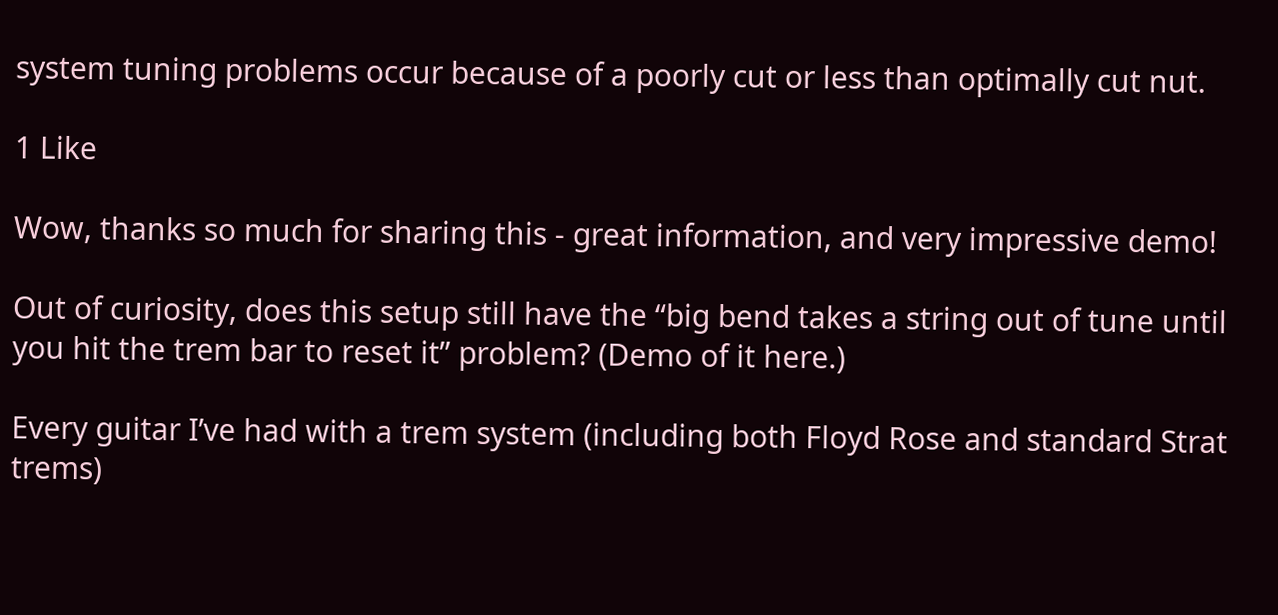system tuning problems occur because of a poorly cut or less than optimally cut nut.

1 Like

Wow, thanks so much for sharing this - great information, and very impressive demo!

Out of curiosity, does this setup still have the “big bend takes a string out of tune until you hit the trem bar to reset it” problem? (Demo of it here.)

Every guitar I’ve had with a trem system (including both Floyd Rose and standard Strat trems)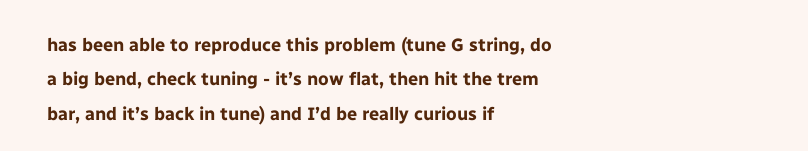has been able to reproduce this problem (tune G string, do a big bend, check tuning - it’s now flat, then hit the trem bar, and it’s back in tune) and I’d be really curious if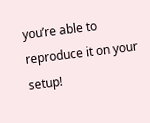you’re able to reproduce it on your setup!